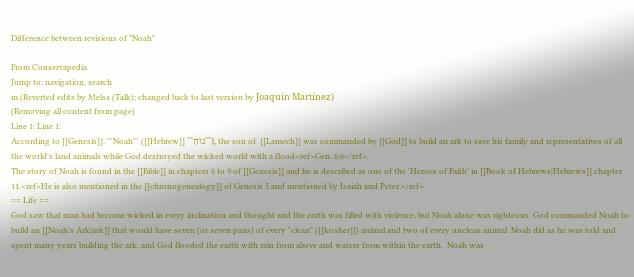Difference between revisions of "Noah"

From Conservapedia
Jump to: navigation, search
m (Reverted edits by Melss (Talk); changed back to last version by Joaquín Martínez)
(Removing all content from page)
Line 1: Line 1:
According to [[Genesis]], '''Noah''' ([[Hebrew]] '''נוֹחַ'''), the son of  [[Lamech]] was commanded by [[God]] to build an ark to save his family and representatives of all the world's land animals while God destroyed the wicked world with a flood<ref>Gen. 6:6</ref>.
The story of Noah is found in the [[Bible]] in chapters 6 to 9 of [[Genesis]] and he is described as one of the 'Heroes of Faith' in [[Book of Hebrews|Hebrews]] chapter 11.<ref>He is also mentioned in the [[chronogenealogy]] of Genesis 5 and mentioned by Isaiah and Peter.</ref>
== Life ==
God saw that man had become wicked in every inclination and thought and the earth was filled with violence, but Noah alone was righteous. God commanded Noah to build an [[Noah's Ark|ark]] that would have seven (or seven pairs) of every "clean" ([[kosher]]) animal and two of every unclean animal  Noah did as he was told and spent many years building the ark, and God flooded the earth with rain from above and waters from within the earth.  Noah was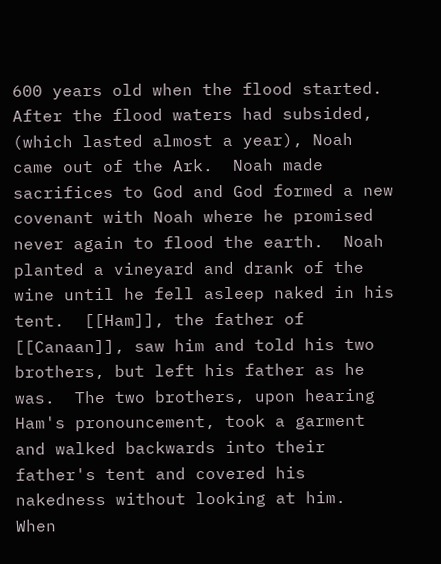600 years old when the flood started.  After the flood waters had subsided, (which lasted almost a year), Noah came out of the Ark.  Noah made sacrifices to God and God formed a new covenant with Noah where he promised never again to flood the earth.  Noah planted a vineyard and drank of the wine until he fell asleep naked in his tent.  [[Ham]], the father of [[Canaan]], saw him and told his two brothers, but left his father as he was.  The two brothers, upon hearing Ham's pronouncement, took a garment and walked backwards into their father's tent and covered his nakedness without looking at him.  When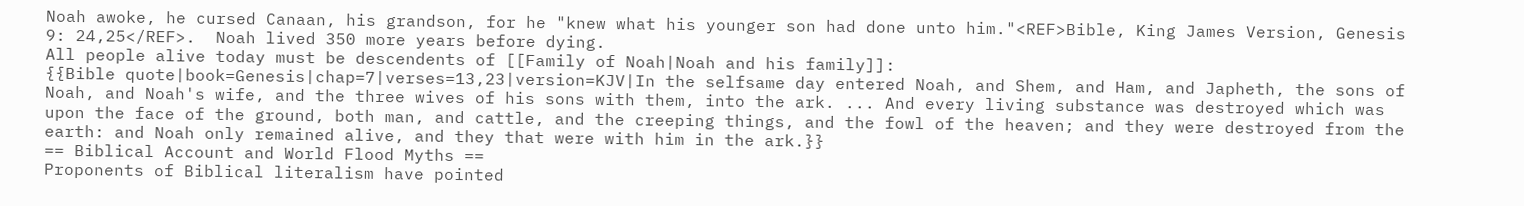Noah awoke, he cursed Canaan, his grandson, for he "knew what his younger son had done unto him."<REF>Bible, King James Version, Genesis 9: 24,25</REF>.  Noah lived 350 more years before dying.
All people alive today must be descendents of [[Family of Noah|Noah and his family]]:
{{Bible quote|book=Genesis|chap=7|verses=13,23|version=KJV|In the selfsame day entered Noah, and Shem, and Ham, and Japheth, the sons of Noah, and Noah's wife, and the three wives of his sons with them, into the ark. ... And every living substance was destroyed which was upon the face of the ground, both man, and cattle, and the creeping things, and the fowl of the heaven; and they were destroyed from the earth: and Noah only remained alive, and they that were with him in the ark.}}
== Biblical Account and World Flood Myths ==
Proponents of Biblical literalism have pointed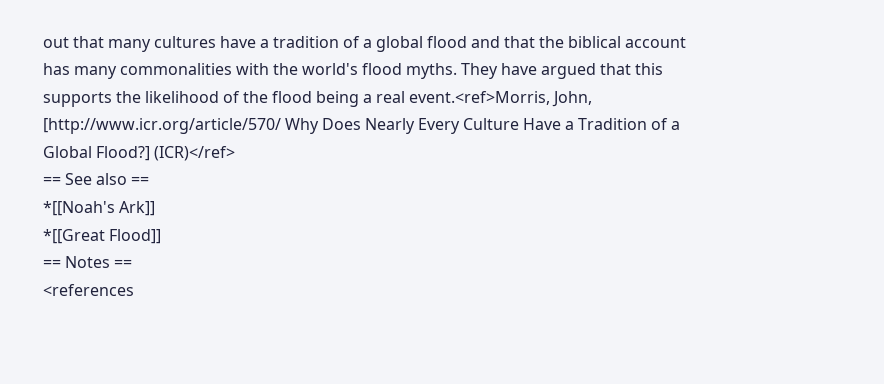out that many cultures have a tradition of a global flood and that the biblical account has many commonalities with the world's flood myths. They have argued that this supports the likelihood of the flood being a real event.<ref>Morris, John, [http://www.icr.org/article/570/ Why Does Nearly Every Culture Have a Tradition of a Global Flood?] (ICR)</ref>
== See also ==
*[[Noah's Ark]]
*[[Great Flood]]
== Notes ==
<references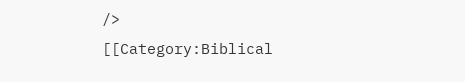/>
[[Category:Biblical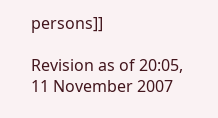persons]]

Revision as of 20:05, 11 November 2007